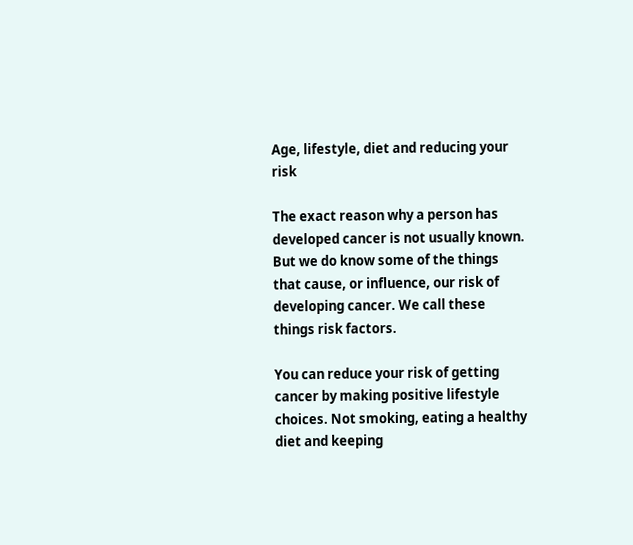Age, lifestyle, diet and reducing your risk

The exact reason why a person has developed cancer is not usually known. But we do know some of the things that cause, or influence, our risk of developing cancer. We call these things risk factors.

You can reduce your risk of getting cancer by making positive lifestyle choices. Not smoking, eating a healthy diet and keeping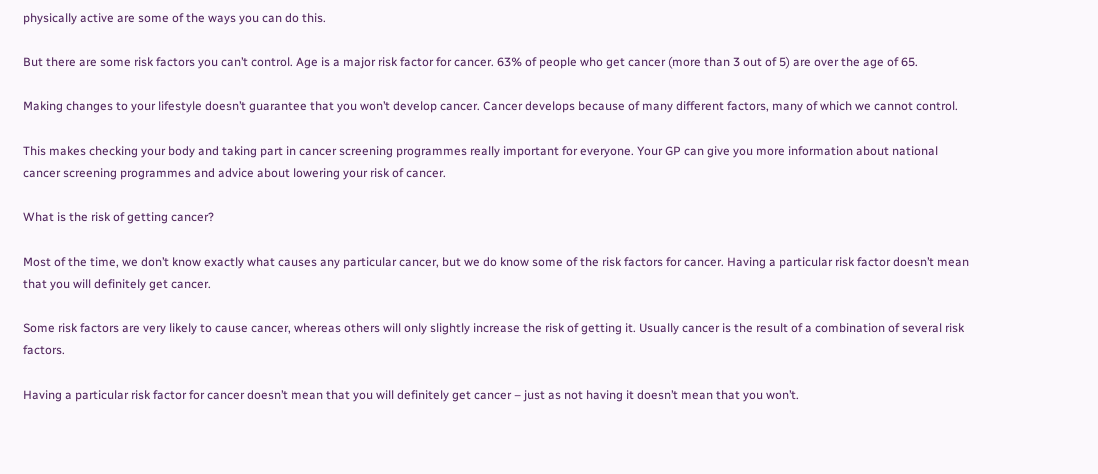physically active are some of the ways you can do this.

But there are some risk factors you can’t control. Age is a major risk factor for cancer. 63% of people who get cancer (more than 3 out of 5) are over the age of 65.

Making changes to your lifestyle doesn’t guarantee that you won’t develop cancer. Cancer develops because of many different factors, many of which we cannot control.

This makes checking your body and taking part in cancer screening programmes really important for everyone. Your GP can give you more information about national cancer screening programmes and advice about lowering your risk of cancer.

What is the risk of getting cancer?

Most of the time, we don’t know exactly what causes any particular cancer, but we do know some of the risk factors for cancer. Having a particular risk factor doesn’t mean that you will definitely get cancer.

Some risk factors are very likely to cause cancer, whereas others will only slightly increase the risk of getting it. Usually cancer is the result of a combination of several risk factors.

Having a particular risk factor for cancer doesn’t mean that you will definitely get cancer – just as not having it doesn’t mean that you won’t.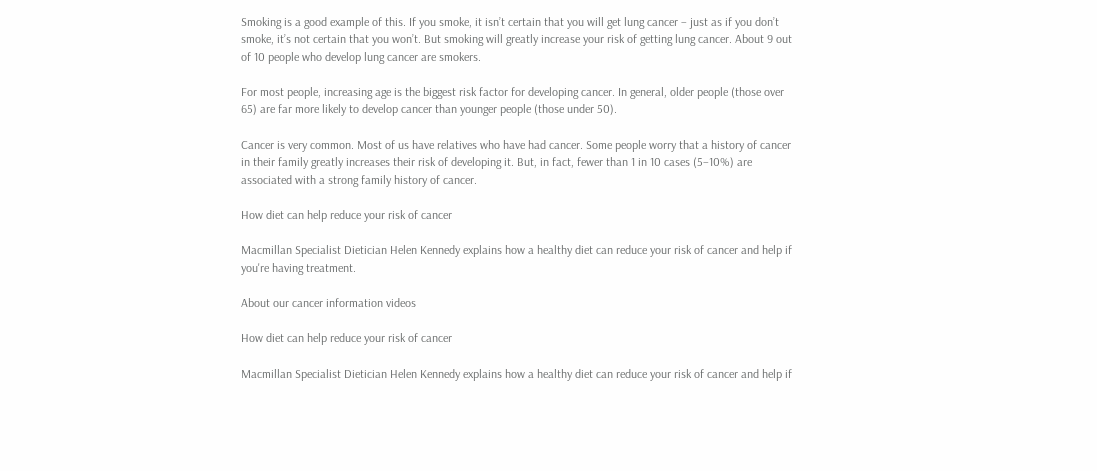Smoking is a good example of this. If you smoke, it isn’t certain that you will get lung cancer – just as if you don’t smoke, it’s not certain that you won’t. But smoking will greatly increase your risk of getting lung cancer. About 9 out of 10 people who develop lung cancer are smokers.

For most people, increasing age is the biggest risk factor for developing cancer. In general, older people (those over 65) are far more likely to develop cancer than younger people (those under 50).

Cancer is very common. Most of us have relatives who have had cancer. Some people worry that a history of cancer in their family greatly increases their risk of developing it. But, in fact, fewer than 1 in 10 cases (5–10%) are associated with a strong family history of cancer.

How diet can help reduce your risk of cancer

Macmillan Specialist Dietician Helen Kennedy explains how a healthy diet can reduce your risk of cancer and help if you're having treatment.

About our cancer information videos

How diet can help reduce your risk of cancer

Macmillan Specialist Dietician Helen Kennedy explains how a healthy diet can reduce your risk of cancer and help if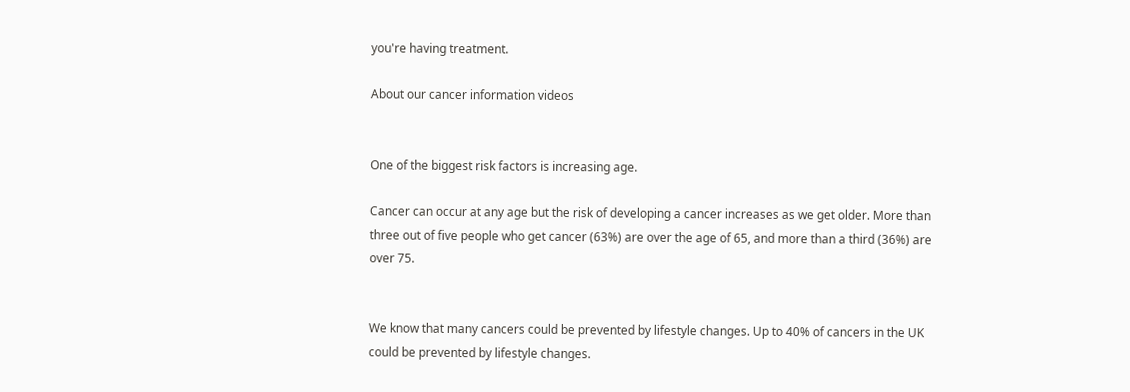you're having treatment.

About our cancer information videos


One of the biggest risk factors is increasing age.

Cancer can occur at any age but the risk of developing a cancer increases as we get older. More than three out of five people who get cancer (63%) are over the age of 65, and more than a third (36%) are over 75.


We know that many cancers could be prevented by lifestyle changes. Up to 40% of cancers in the UK could be prevented by lifestyle changes.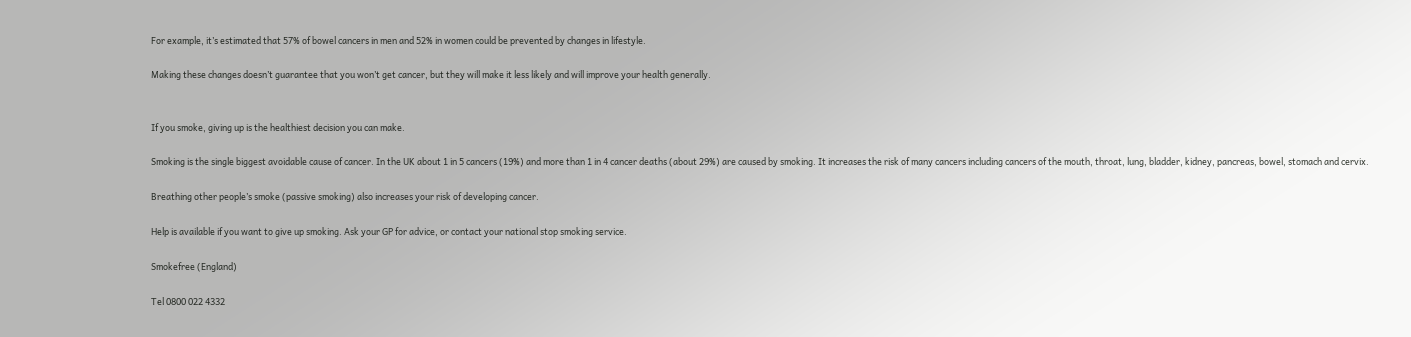For example, it’s estimated that 57% of bowel cancers in men and 52% in women could be prevented by changes in lifestyle.

Making these changes doesn’t guarantee that you won’t get cancer, but they will make it less likely and will improve your health generally.


If you smoke, giving up is the healthiest decision you can make.

Smoking is the single biggest avoidable cause of cancer. In the UK about 1 in 5 cancers (19%) and more than 1 in 4 cancer deaths (about 29%) are caused by smoking. It increases the risk of many cancers including cancers of the mouth, throat, lung, bladder, kidney, pancreas, bowel, stomach and cervix.

Breathing other people’s smoke (passive smoking) also increases your risk of developing cancer.

Help is available if you want to give up smoking. Ask your GP for advice, or contact your national stop smoking service.

Smokefree (England)

Tel 0800 022 4332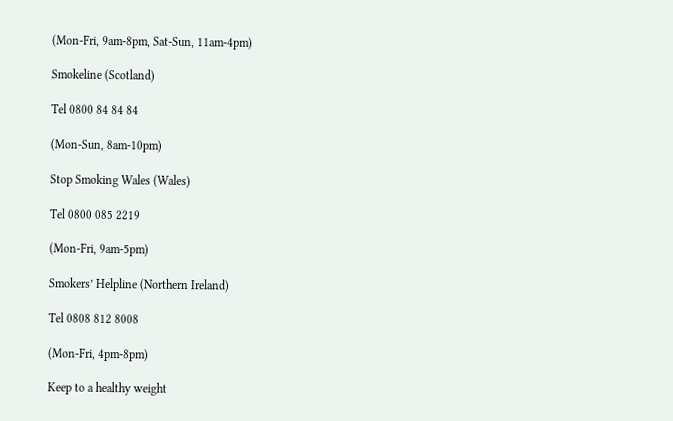(Mon-Fri, 9am-8pm, Sat-Sun, 11am-4pm)

Smokeline (Scotland)

Tel 0800 84 84 84

(Mon-Sun, 8am-10pm)

Stop Smoking Wales (Wales)

Tel 0800 085 2219

(Mon-Fri, 9am-5pm)

Smokers’ Helpline (Northern Ireland)

Tel 0808 812 8008

(Mon-Fri, 4pm-8pm)

Keep to a healthy weight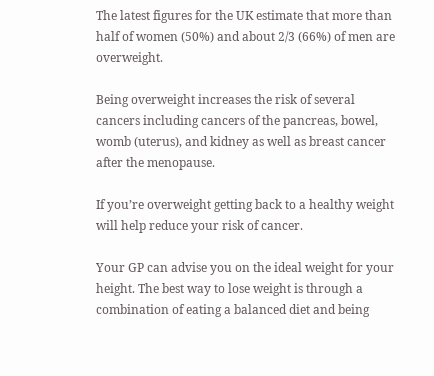The latest figures for the UK estimate that more than half of women (50%) and about 2/3 (66%) of men are overweight.

Being overweight increases the risk of several cancers including cancers of the pancreas, bowel, womb (uterus), and kidney as well as breast cancer after the menopause.

If you’re overweight getting back to a healthy weight will help reduce your risk of cancer.

Your GP can advise you on the ideal weight for your height. The best way to lose weight is through a combination of eating a balanced diet and being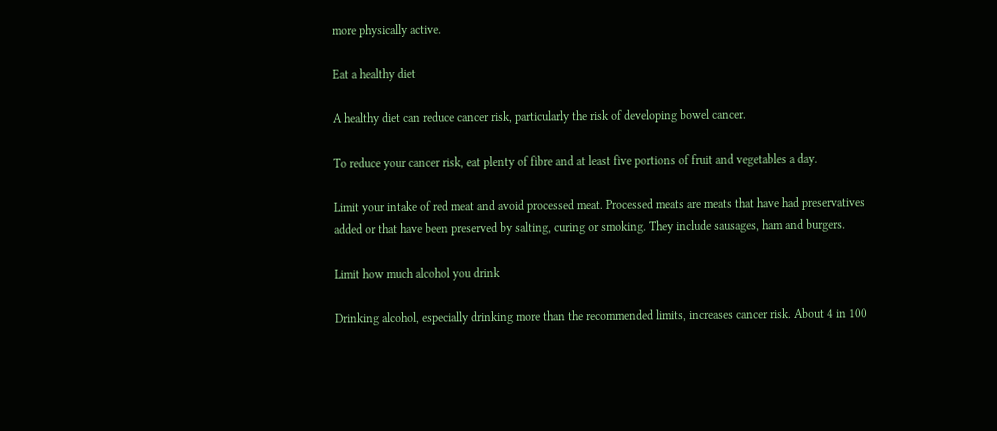more physically active.

Eat a healthy diet

A healthy diet can reduce cancer risk, particularly the risk of developing bowel cancer.

To reduce your cancer risk, eat plenty of fibre and at least five portions of fruit and vegetables a day.

Limit your intake of red meat and avoid processed meat. Processed meats are meats that have had preservatives added or that have been preserved by salting, curing or smoking. They include sausages, ham and burgers.

Limit how much alcohol you drink

Drinking alcohol, especially drinking more than the recommended limits, increases cancer risk. About 4 in 100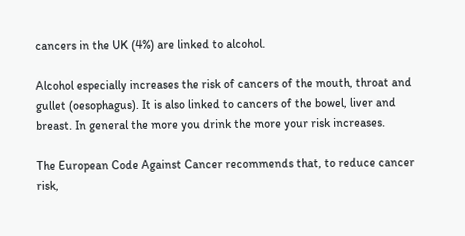cancers in the UK (4%) are linked to alcohol.

Alcohol especially increases the risk of cancers of the mouth, throat and gullet (oesophagus). It is also linked to cancers of the bowel, liver and breast. In general the more you drink the more your risk increases.

The European Code Against Cancer recommends that, to reduce cancer risk,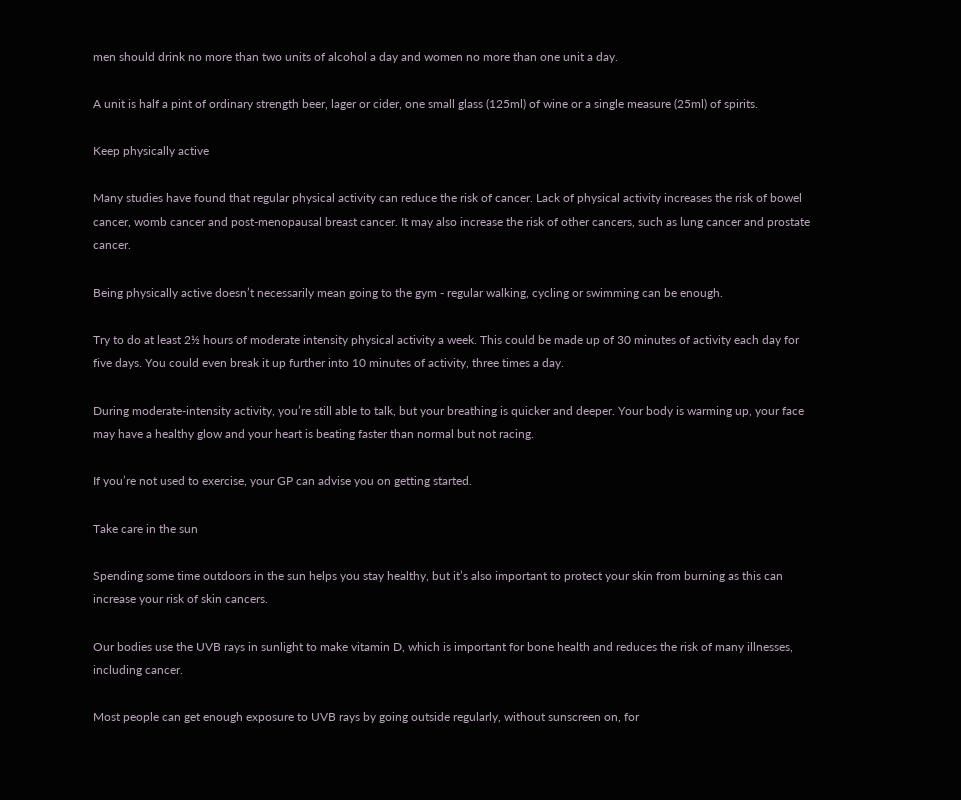men should drink no more than two units of alcohol a day and women no more than one unit a day.

A unit is half a pint of ordinary strength beer, lager or cider, one small glass (125ml) of wine or a single measure (25ml) of spirits.

Keep physically active

Many studies have found that regular physical activity can reduce the risk of cancer. Lack of physical activity increases the risk of bowel cancer, womb cancer and post-menopausal breast cancer. It may also increase the risk of other cancers, such as lung cancer and prostate cancer.

Being physically active doesn’t necessarily mean going to the gym - regular walking, cycling or swimming can be enough.

Try to do at least 2½ hours of moderate intensity physical activity a week. This could be made up of 30 minutes of activity each day for five days. You could even break it up further into 10 minutes of activity, three times a day.

During moderate-intensity activity, you’re still able to talk, but your breathing is quicker and deeper. Your body is warming up, your face may have a healthy glow and your heart is beating faster than normal but not racing.

If you’re not used to exercise, your GP can advise you on getting started.

Take care in the sun

Spending some time outdoors in the sun helps you stay healthy, but it’s also important to protect your skin from burning as this can increase your risk of skin cancers.

Our bodies use the UVB rays in sunlight to make vitamin D, which is important for bone health and reduces the risk of many illnesses, including cancer.

Most people can get enough exposure to UVB rays by going outside regularly, without sunscreen on, for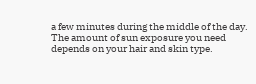a few minutes during the middle of the day. The amount of sun exposure you need depends on your hair and skin type.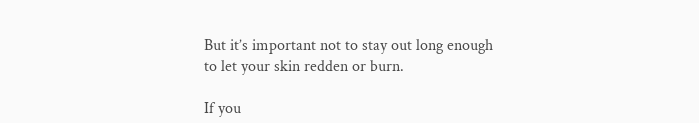But it’s important not to stay out long enough to let your skin redden or burn.

If you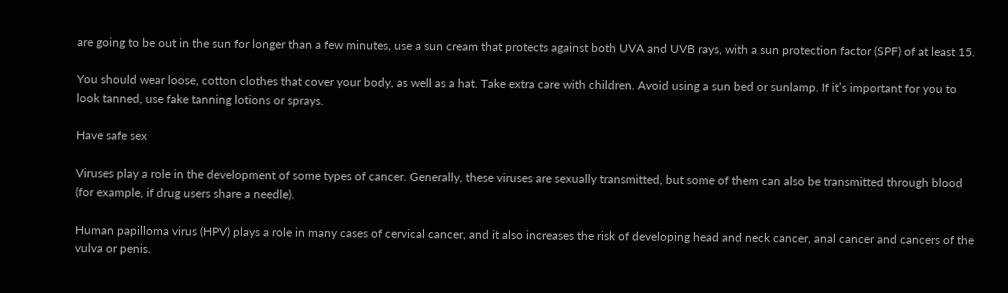are going to be out in the sun for longer than a few minutes, use a sun cream that protects against both UVA and UVB rays, with a sun protection factor (SPF) of at least 15.

You should wear loose, cotton clothes that cover your body, as well as a hat. Take extra care with children. Avoid using a sun bed or sunlamp. If it’s important for you to look tanned, use fake tanning lotions or sprays.

Have safe sex

Viruses play a role in the development of some types of cancer. Generally, these viruses are sexually transmitted, but some of them can also be transmitted through blood (for example, if drug users share a needle).

Human papilloma virus (HPV) plays a role in many cases of cervical cancer, and it also increases the risk of developing head and neck cancer, anal cancer and cancers of the vulva or penis.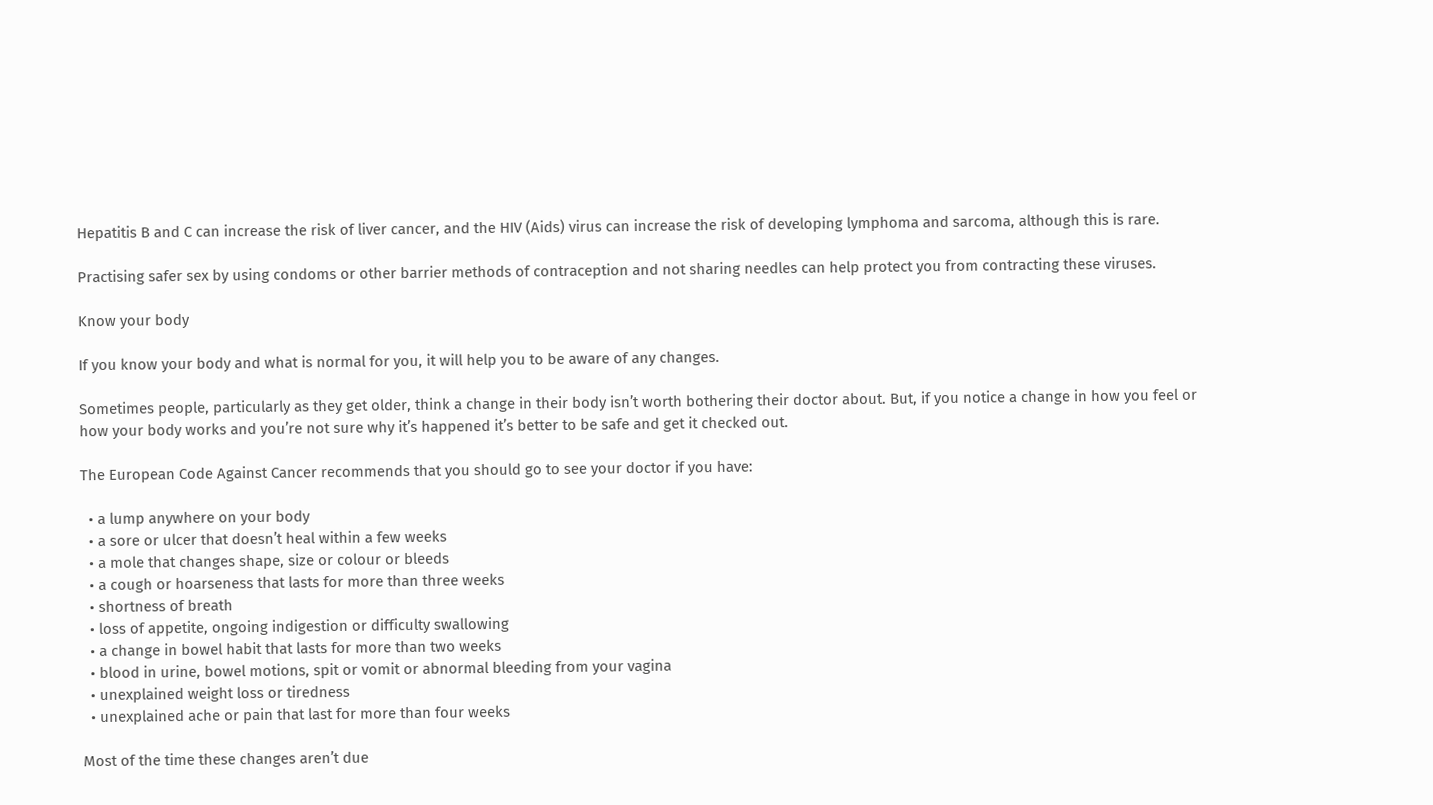Hepatitis B and C can increase the risk of liver cancer, and the HIV (Aids) virus can increase the risk of developing lymphoma and sarcoma, although this is rare.

Practising safer sex by using condoms or other barrier methods of contraception and not sharing needles can help protect you from contracting these viruses.

Know your body

If you know your body and what is normal for you, it will help you to be aware of any changes.

Sometimes people, particularly as they get older, think a change in their body isn’t worth bothering their doctor about. But, if you notice a change in how you feel or how your body works and you’re not sure why it’s happened it’s better to be safe and get it checked out.

The European Code Against Cancer recommends that you should go to see your doctor if you have:

  • a lump anywhere on your body
  • a sore or ulcer that doesn’t heal within a few weeks
  • a mole that changes shape, size or colour or bleeds
  • a cough or hoarseness that lasts for more than three weeks
  • shortness of breath
  • loss of appetite, ongoing indigestion or difficulty swallowing
  • a change in bowel habit that lasts for more than two weeks
  • blood in urine, bowel motions, spit or vomit or abnormal bleeding from your vagina
  • unexplained weight loss or tiredness
  • unexplained ache or pain that last for more than four weeks

Most of the time these changes aren’t due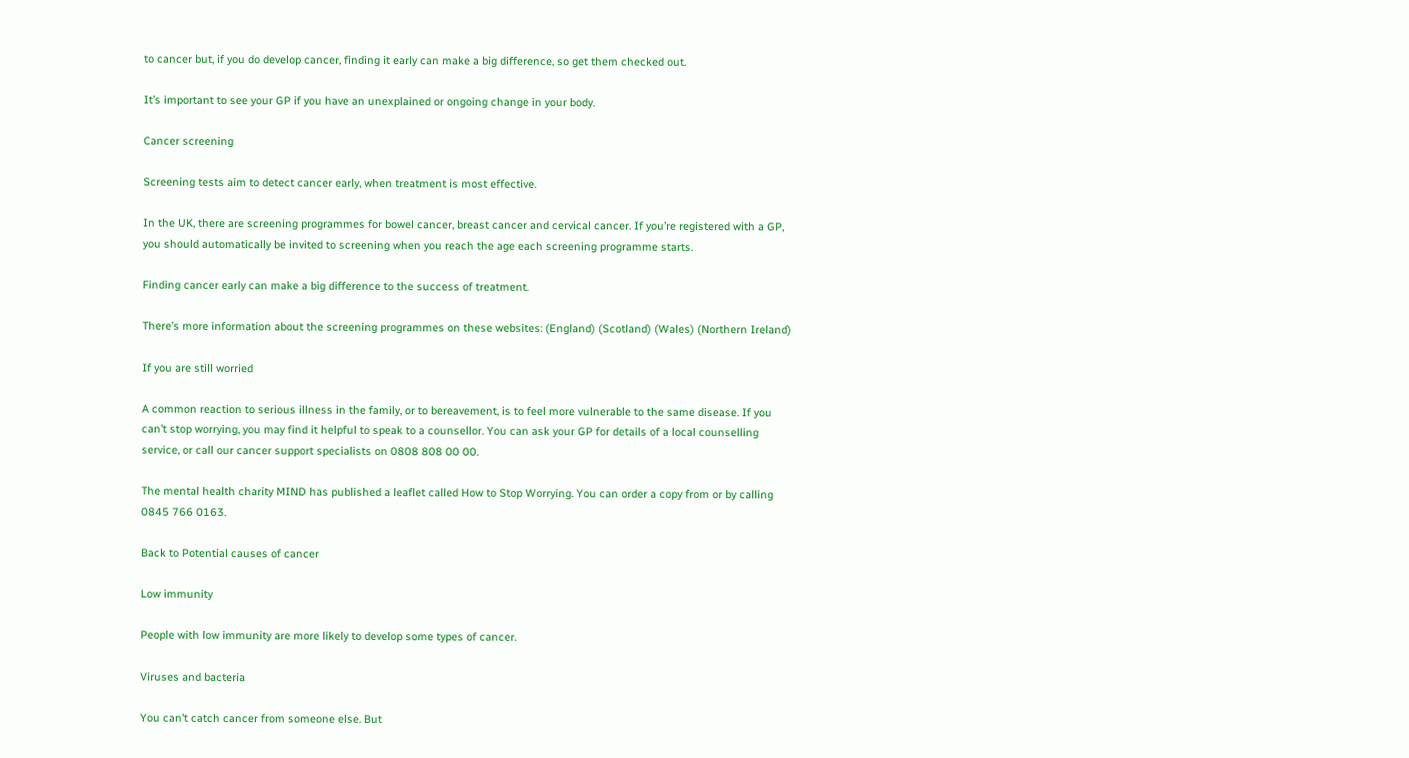to cancer but, if you do develop cancer, finding it early can make a big difference, so get them checked out.

It’s important to see your GP if you have an unexplained or ongoing change in your body.

Cancer screening

Screening tests aim to detect cancer early, when treatment is most effective.

In the UK, there are screening programmes for bowel cancer, breast cancer and cervical cancer. If you’re registered with a GP, you should automatically be invited to screening when you reach the age each screening programme starts.

Finding cancer early can make a big difference to the success of treatment.

There’s more information about the screening programmes on these websites: (England) (Scotland) (Wales) (Northern Ireland)

If you are still worried

A common reaction to serious illness in the family, or to bereavement, is to feel more vulnerable to the same disease. If you can’t stop worrying, you may find it helpful to speak to a counsellor. You can ask your GP for details of a local counselling service, or call our cancer support specialists on 0808 808 00 00.

The mental health charity MIND has published a leaflet called How to Stop Worrying. You can order a copy from or by calling 0845 766 0163.

Back to Potential causes of cancer

Low immunity

People with low immunity are more likely to develop some types of cancer.

Viruses and bacteria

You can’t catch cancer from someone else. But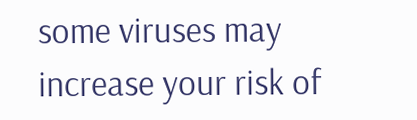some viruses may increase your risk of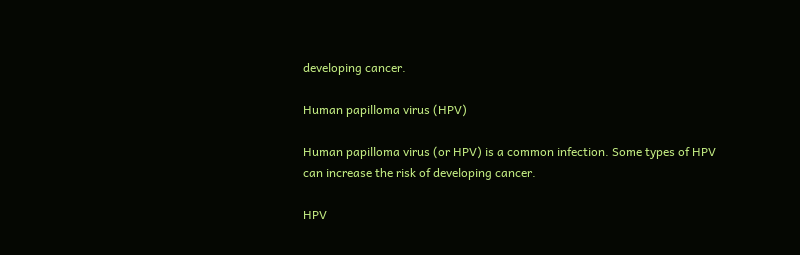developing cancer.

Human papilloma virus (HPV)

Human papilloma virus (or HPV) is a common infection. Some types of HPV can increase the risk of developing cancer.

HPV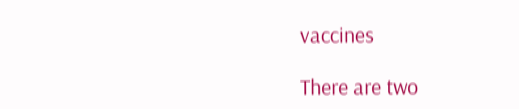vaccines

There are two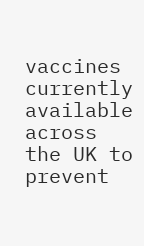vaccines currently available across the UK to prevent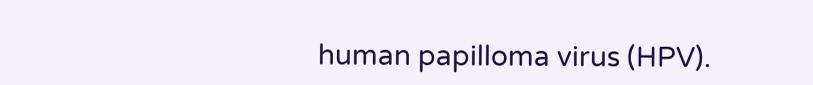human papilloma virus (HPV).